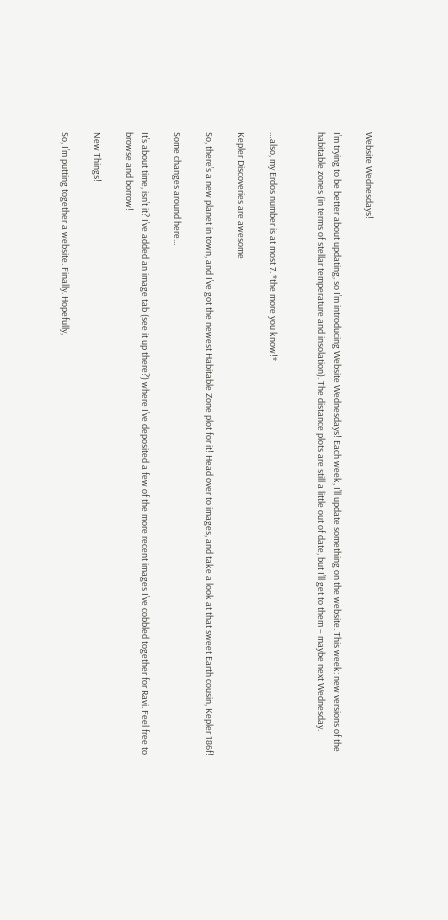Website Wednesdays!

I’m trying to be better about updating, so I’m introducing Website Wednesdays! Each week, I’ll update something on the website. This week: new versions of the habitable zones (in terms of stellar temperature and insolation). The distance plots are still a little out of date, but I’ll get to them – maybe next Wednesday.


…also, my Erdos number is at most 7. *the more you know!*

Kepler Discoveries are awesome

So, there’s a new planet in town, and I’ve got the newest Habitable Zone plot for it! Head over to images, and take a look at that sweet Earth cousin, Kepler 186f!

Some changes around here…

It’s about time, isn’t it? I’ve added an image tab (see it up there?) where I’ve deposited a few of the more recent images I’ve cobbled together for Ravi. Feel free to browse and borrow!

New Things!

So, I’m putting together a website. Finally. Hopefully,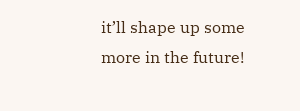it’ll shape up some more in the future!